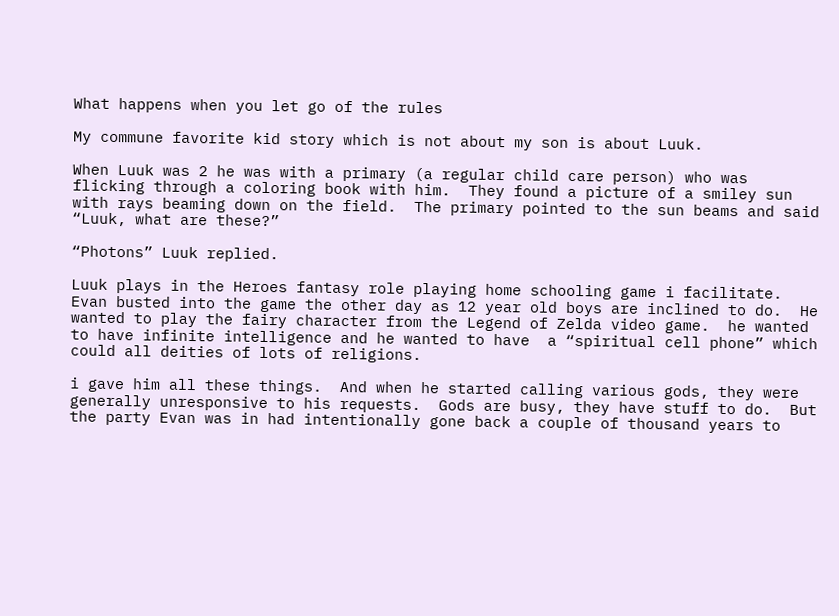What happens when you let go of the rules

My commune favorite kid story which is not about my son is about Luuk.

When Luuk was 2 he was with a primary (a regular child care person) who was flicking through a coloring book with him.  They found a picture of a smiley sun with rays beaming down on the field.  The primary pointed to the sun beams and said “Luuk, what are these?”

“Photons” Luuk replied.

Luuk plays in the Heroes fantasy role playing home schooling game i facilitate.  Evan busted into the game the other day as 12 year old boys are inclined to do.  He wanted to play the fairy character from the Legend of Zelda video game.  he wanted to have infinite intelligence and he wanted to have  a “spiritual cell phone” which could all deities of lots of religions.

i gave him all these things.  And when he started calling various gods, they were generally unresponsive to his requests.  Gods are busy, they have stuff to do.  But the party Evan was in had intentionally gone back a couple of thousand years to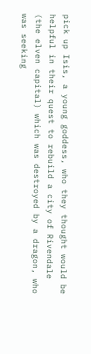pick up Isis, a young goddess, who they thought would be helpful in their quest to rebuild a city of Rivendale (the elven capital) which was destroyed by a dragon, who was seeking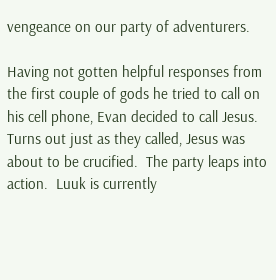vengeance on our party of adventurers.

Having not gotten helpful responses from the first couple of gods he tried to call on his cell phone, Evan decided to call Jesus.  Turns out just as they called, Jesus was about to be crucified.  The party leaps into action.  Luuk is currently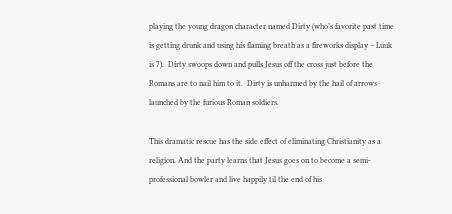playing the young dragon character named Dirty (who’s favorite past time is getting drunk and using his flaming breath as a fireworks display – Luuk is 7).  Dirty swoops down and pulls Jesus off the cross just before the Romans are to nail him to it.  Dirty is unharmed by the hail of arrows launched by the furious Roman soldiers.

This dramatic rescue has the side effect of eliminating Christianity as a religion. And the party learns that Jesus goes on to become a semi-professional bowler and live happily til the end of his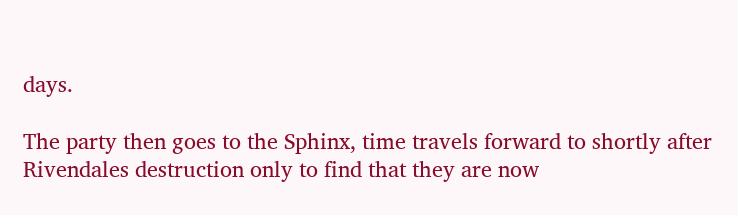days.

The party then goes to the Sphinx, time travels forward to shortly after Rivendales destruction only to find that they are now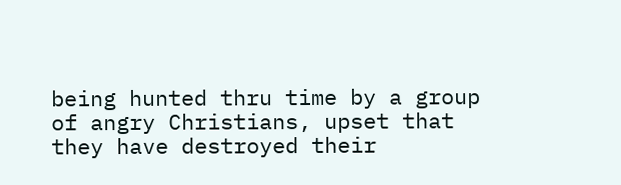being hunted thru time by a group of angry Christians, upset that they have destroyed their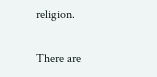religion.

There are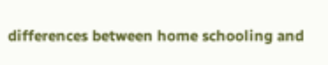differences between home schooling and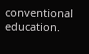conventional education.